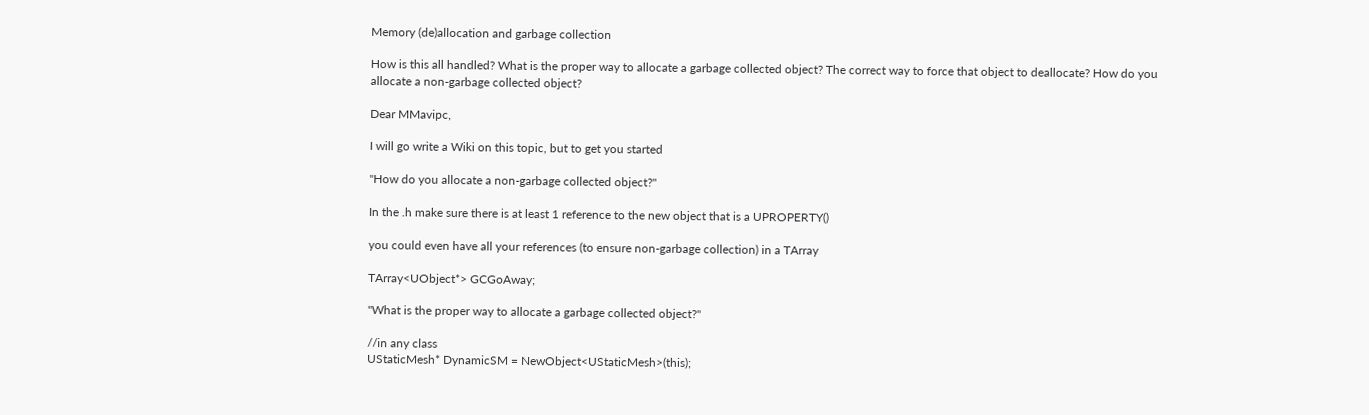Memory (de)allocation and garbage collection

How is this all handled? What is the proper way to allocate a garbage collected object? The correct way to force that object to deallocate? How do you allocate a non-garbage collected object?

Dear MMavipc,

I will go write a Wiki on this topic, but to get you started

"How do you allocate a non-garbage collected object?"

In the .h make sure there is at least 1 reference to the new object that is a UPROPERTY()

you could even have all your references (to ensure non-garbage collection) in a TArray

TArray<UObject*> GCGoAway;

"What is the proper way to allocate a garbage collected object?"

//in any class
UStaticMesh* DynamicSM = NewObject<UStaticMesh>(this);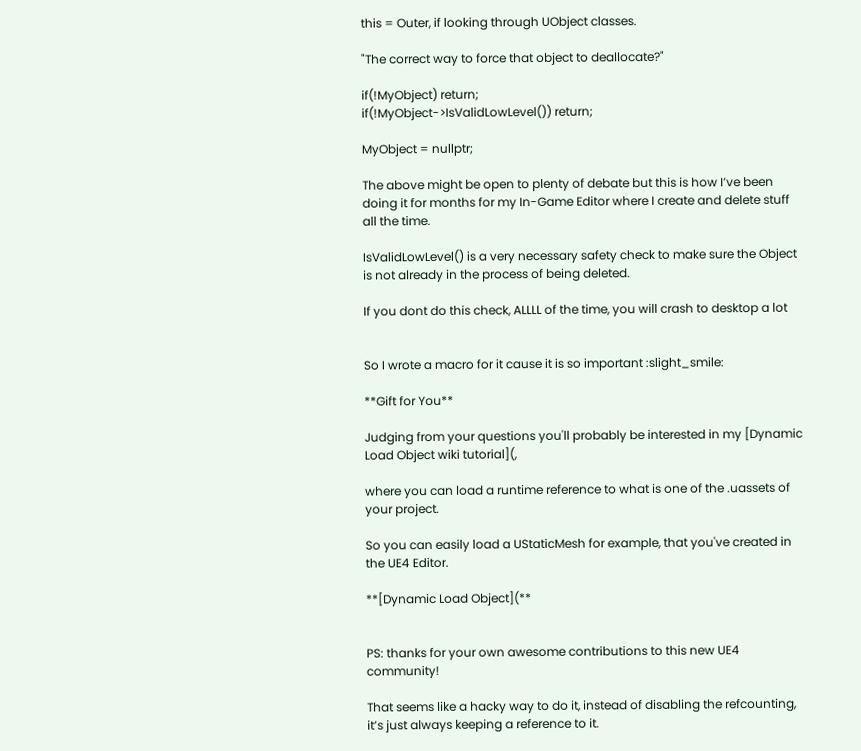this = Outer, if looking through UObject classes.

"The correct way to force that object to deallocate?"

if(!MyObject) return;
if(!MyObject->IsValidLowLevel()) return;

MyObject = nullptr;

The above might be open to plenty of debate but this is how I’ve been doing it for months for my In-Game Editor where I create and delete stuff all the time.

IsValidLowLevel() is a very necessary safety check to make sure the Object is not already in the process of being deleted.

If you dont do this check, ALLLL of the time, you will crash to desktop a lot


So I wrote a macro for it cause it is so important :slight_smile:

**Gift for You**

Judging from your questions you'll probably be interested in my [Dynamic Load Object wiki tutorial](,

where you can load a runtime reference to what is one of the .uassets of your project.

So you can easily load a UStaticMesh for example, that you've created in the UE4 Editor.

**[Dynamic Load Object](**


PS: thanks for your own awesome contributions to this new UE4 community!

That seems like a hacky way to do it, instead of disabling the refcounting, it’s just always keeping a reference to it.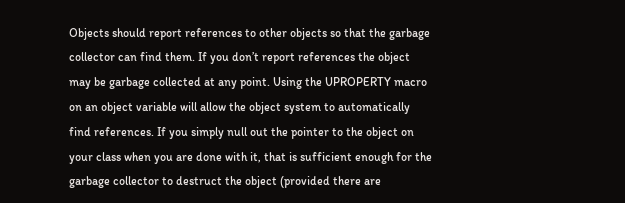Objects should report references to other objects so that the garbage collector can find them. If you don’t report references the object may be garbage collected at any point. Using the UPROPERTY macro on an object variable will allow the object system to automatically find references. If you simply null out the pointer to the object on your class when you are done with it, that is sufficient enough for the garbage collector to destruct the object (provided there are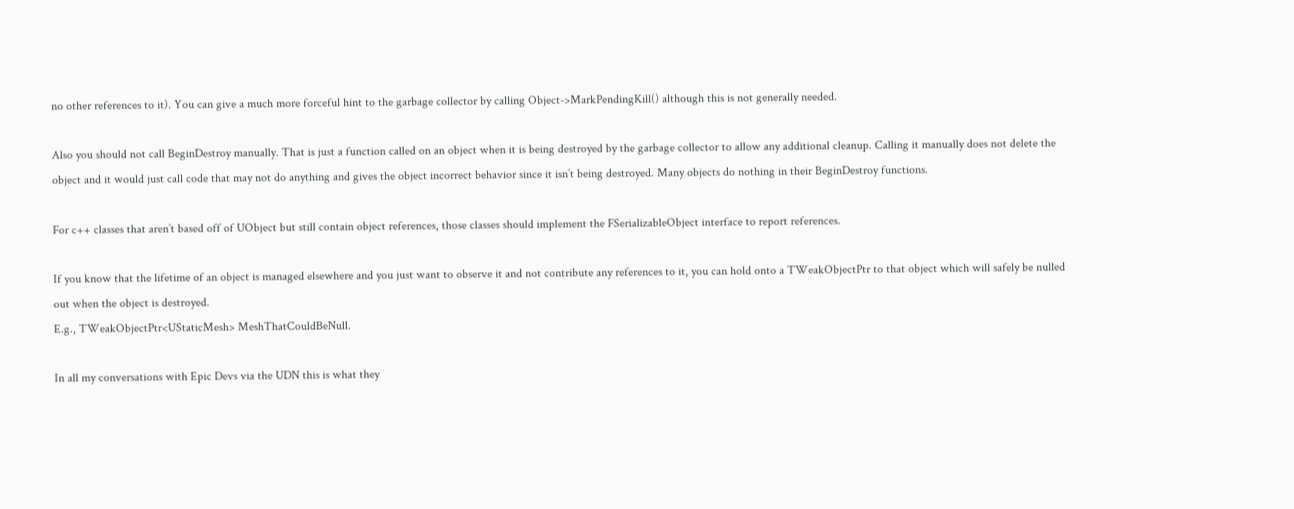no other references to it). You can give a much more forceful hint to the garbage collector by calling Object->MarkPendingKill() although this is not generally needed.

Also you should not call BeginDestroy manually. That is just a function called on an object when it is being destroyed by the garbage collector to allow any additional cleanup. Calling it manually does not delete the object and it would just call code that may not do anything and gives the object incorrect behavior since it isn’t being destroyed. Many objects do nothing in their BeginDestroy functions.

For c++ classes that aren’t based off of UObject but still contain object references, those classes should implement the FSerializableObject interface to report references.

If you know that the lifetime of an object is managed elsewhere and you just want to observe it and not contribute any references to it, you can hold onto a TWeakObjectPtr to that object which will safely be nulled out when the object is destroyed.
E.g., TWeakObjectPtr<UStaticMesh> MeshThatCouldBeNull.

In all my conversations with Epic Devs via the UDN this is what they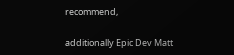recommend,

additionally Epic Dev Matt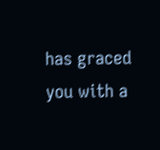has graced you with a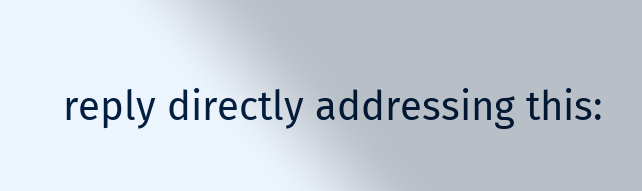reply directly addressing this: